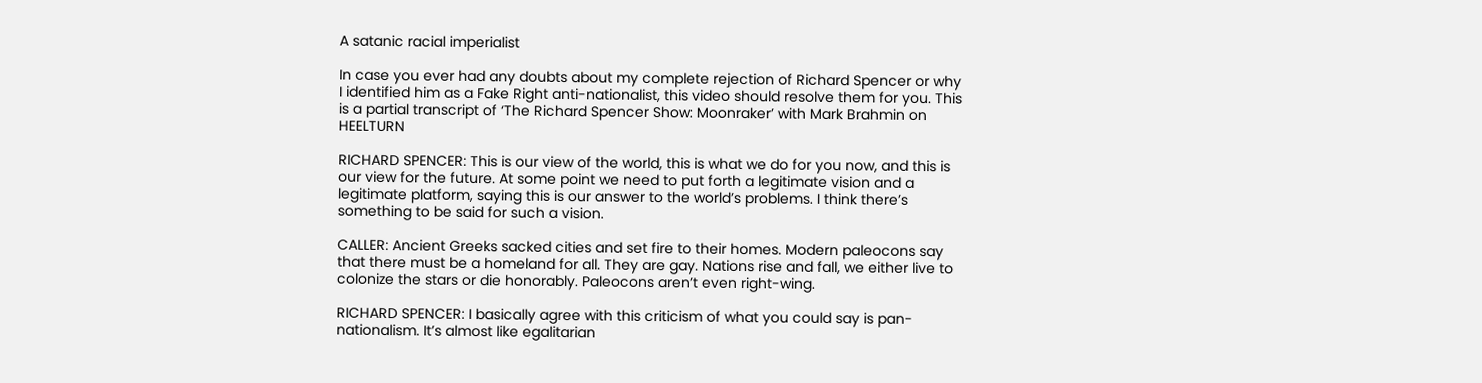A satanic racial imperialist

In case you ever had any doubts about my complete rejection of Richard Spencer or why I identified him as a Fake Right anti-nationalist, this video should resolve them for you. This is a partial transcript of ‘The Richard Spencer Show: Moonraker’ with Mark Brahmin on HEELTURN

RICHARD SPENCER: This is our view of the world, this is what we do for you now, and this is our view for the future. At some point we need to put forth a legitimate vision and a legitimate platform, saying this is our answer to the world’s problems. I think there’s something to be said for such a vision.

CALLER: Ancient Greeks sacked cities and set fire to their homes. Modern paleocons say that there must be a homeland for all. They are gay. Nations rise and fall, we either live to colonize the stars or die honorably. Paleocons aren’t even right-wing.

RICHARD SPENCER: I basically agree with this criticism of what you could say is pan-nationalism. It’s almost like egalitarian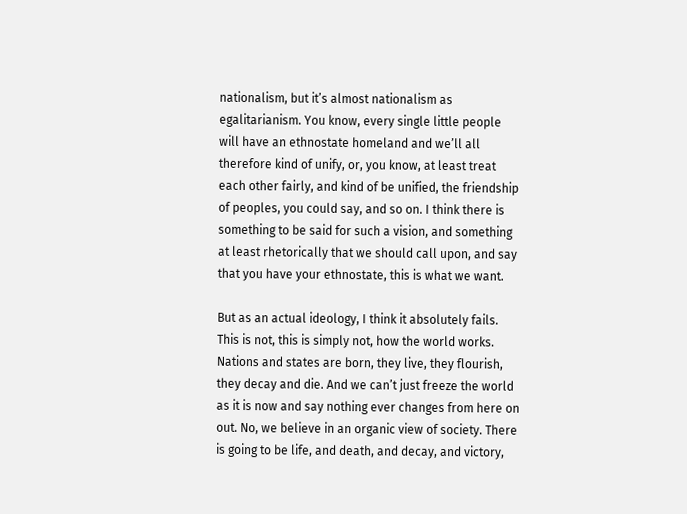nationalism, but it’s almost nationalism as egalitarianism. You know, every single little people will have an ethnostate homeland and we’ll all therefore kind of unify, or, you know, at least treat each other fairly, and kind of be unified, the friendship of peoples, you could say, and so on. I think there is something to be said for such a vision, and something at least rhetorically that we should call upon, and say that you have your ethnostate, this is what we want.

But as an actual ideology, I think it absolutely fails. This is not, this is simply not, how the world works. Nations and states are born, they live, they flourish, they decay and die. And we can’t just freeze the world as it is now and say nothing ever changes from here on out. No, we believe in an organic view of society. There is going to be life, and death, and decay, and victory,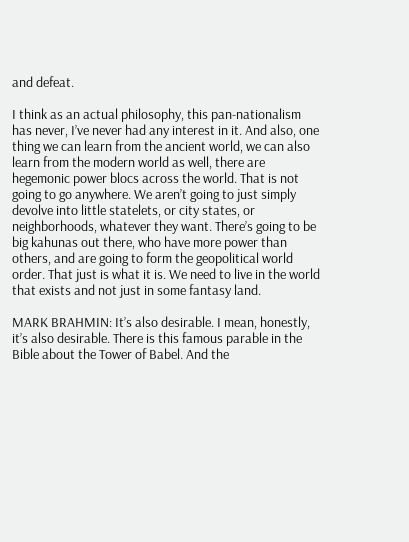and defeat.

I think as an actual philosophy, this pan-nationalism has never, I’ve never had any interest in it. And also, one thing we can learn from the ancient world, we can also learn from the modern world as well, there are hegemonic power blocs across the world. That is not going to go anywhere. We aren’t going to just simply devolve into little statelets, or city states, or neighborhoods, whatever they want. There’s going to be big kahunas out there, who have more power than others, and are going to form the geopolitical world order. That just is what it is. We need to live in the world that exists and not just in some fantasy land.

MARK BRAHMIN: It’s also desirable. I mean, honestly, it’s also desirable. There is this famous parable in the Bible about the Tower of Babel. And the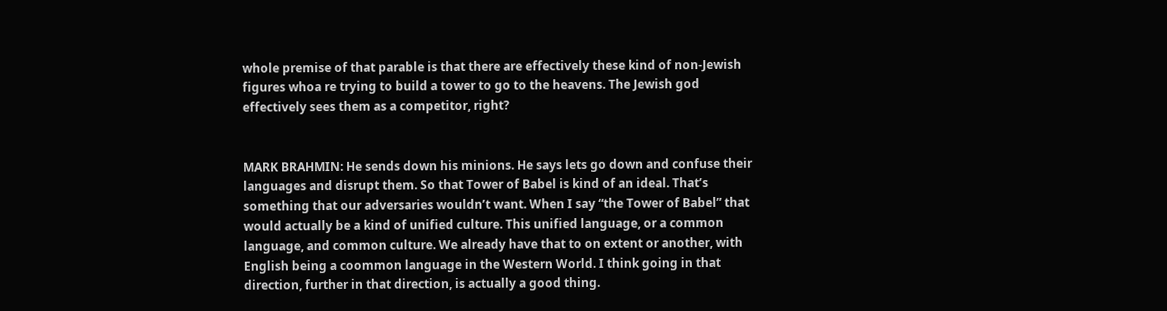whole premise of that parable is that there are effectively these kind of non-Jewish figures whoa re trying to build a tower to go to the heavens. The Jewish god effectively sees them as a competitor, right?


MARK BRAHMIN: He sends down his minions. He says lets go down and confuse their languages and disrupt them. So that Tower of Babel is kind of an ideal. That’s something that our adversaries wouldn’t want. When I say “the Tower of Babel” that would actually be a kind of unified culture. This unified language, or a common language, and common culture. We already have that to on extent or another, with English being a coommon language in the Western World. I think going in that direction, further in that direction, is actually a good thing.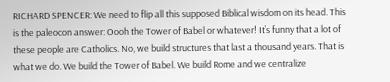RICHARD SPENCER: We need to flip all this supposed Biblical wisdom on its head. This is the paleocon answer: Oooh the Tower of Babel or whatever! It’s funny that a lot of these people are Catholics. No, we build structures that last a thousand years. That is what we do. We build the Tower of Babel. We build Rome and we centralize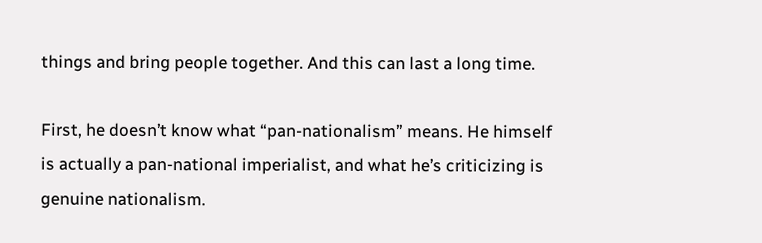things and bring people together. And this can last a long time.

First, he doesn’t know what “pan-nationalism” means. He himself is actually a pan-national imperialist, and what he’s criticizing is genuine nationalism.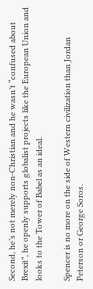Second, he’s not merely non-Christian and he wasn’t “confused about Brexit”, he openly supports globalist projects like the European Union and looks to the Tower of Babel as an ideal.

Spencer is no more on the side of Western civilization than Jordan Peterson or George Soros.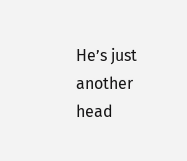He’s just another head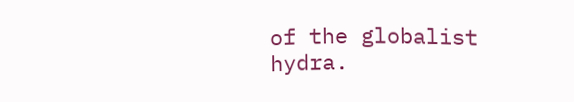of the globalist hydra.